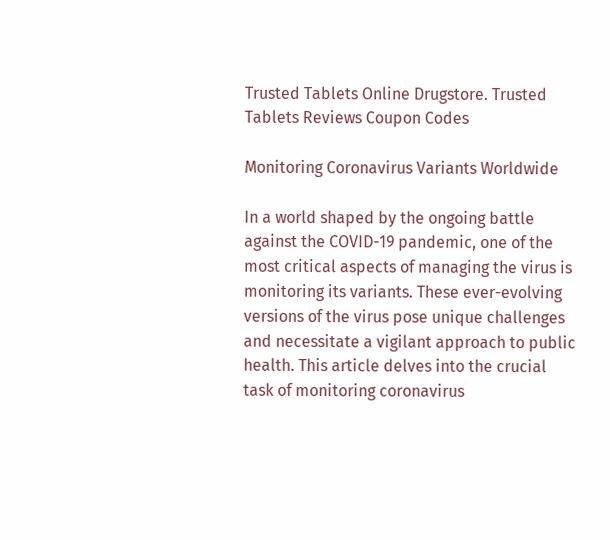Trusted Tablets Online Drugstore. Trusted Tablets Reviews Coupon Codes

Monitoring Coronavirus Variants Worldwide

In a world shaped by the ongoing battle against the COVID-19 pandemic, one of the most critical aspects of managing the virus is monitoring its variants. These ever-evolving versions of the virus pose unique challenges and necessitate a vigilant approach to public health. This article delves into the crucial task of monitoring coronavirus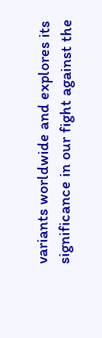variants worldwide and explores its significance in our fight against the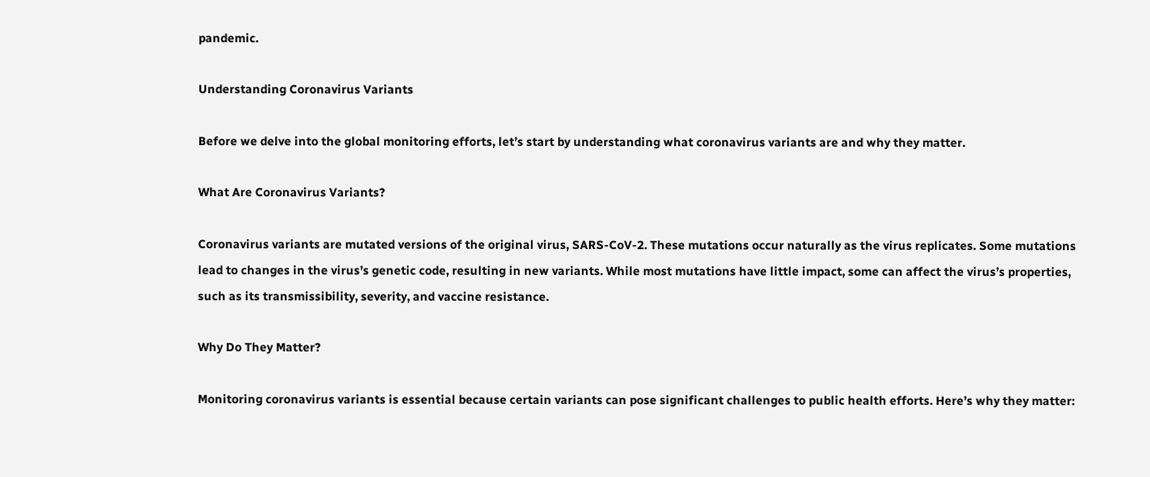pandemic.

Understanding Coronavirus Variants

Before we delve into the global monitoring efforts, let’s start by understanding what coronavirus variants are and why they matter.

What Are Coronavirus Variants?

Coronavirus variants are mutated versions of the original virus, SARS-CoV-2. These mutations occur naturally as the virus replicates. Some mutations lead to changes in the virus’s genetic code, resulting in new variants. While most mutations have little impact, some can affect the virus’s properties, such as its transmissibility, severity, and vaccine resistance.

Why Do They Matter?

Monitoring coronavirus variants is essential because certain variants can pose significant challenges to public health efforts. Here’s why they matter: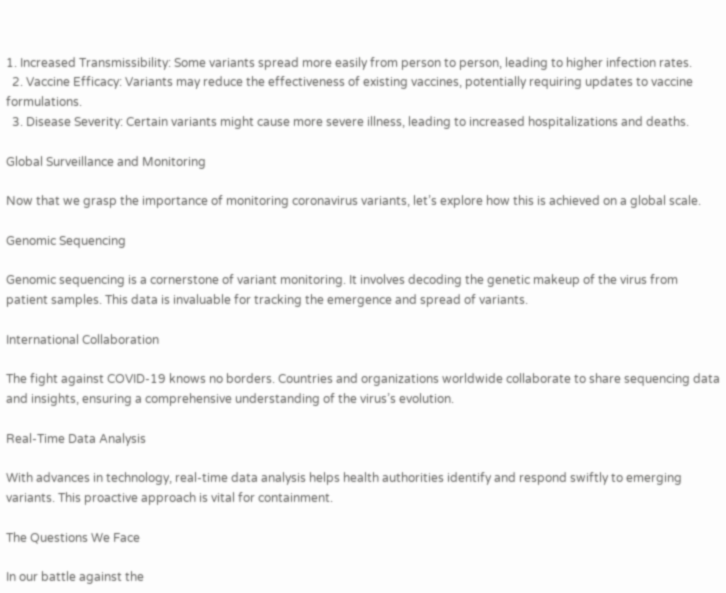1. Increased Transmissibility: Some variants spread more easily from person to person, leading to higher infection rates.
  2. Vaccine Efficacy: Variants may reduce the effectiveness of existing vaccines, potentially requiring updates to vaccine formulations.
  3. Disease Severity: Certain variants might cause more severe illness, leading to increased hospitalizations and deaths.

Global Surveillance and Monitoring

Now that we grasp the importance of monitoring coronavirus variants, let’s explore how this is achieved on a global scale.

Genomic Sequencing

Genomic sequencing is a cornerstone of variant monitoring. It involves decoding the genetic makeup of the virus from patient samples. This data is invaluable for tracking the emergence and spread of variants.

International Collaboration

The fight against COVID-19 knows no borders. Countries and organizations worldwide collaborate to share sequencing data and insights, ensuring a comprehensive understanding of the virus’s evolution.

Real-Time Data Analysis

With advances in technology, real-time data analysis helps health authorities identify and respond swiftly to emerging variants. This proactive approach is vital for containment.

The Questions We Face

In our battle against the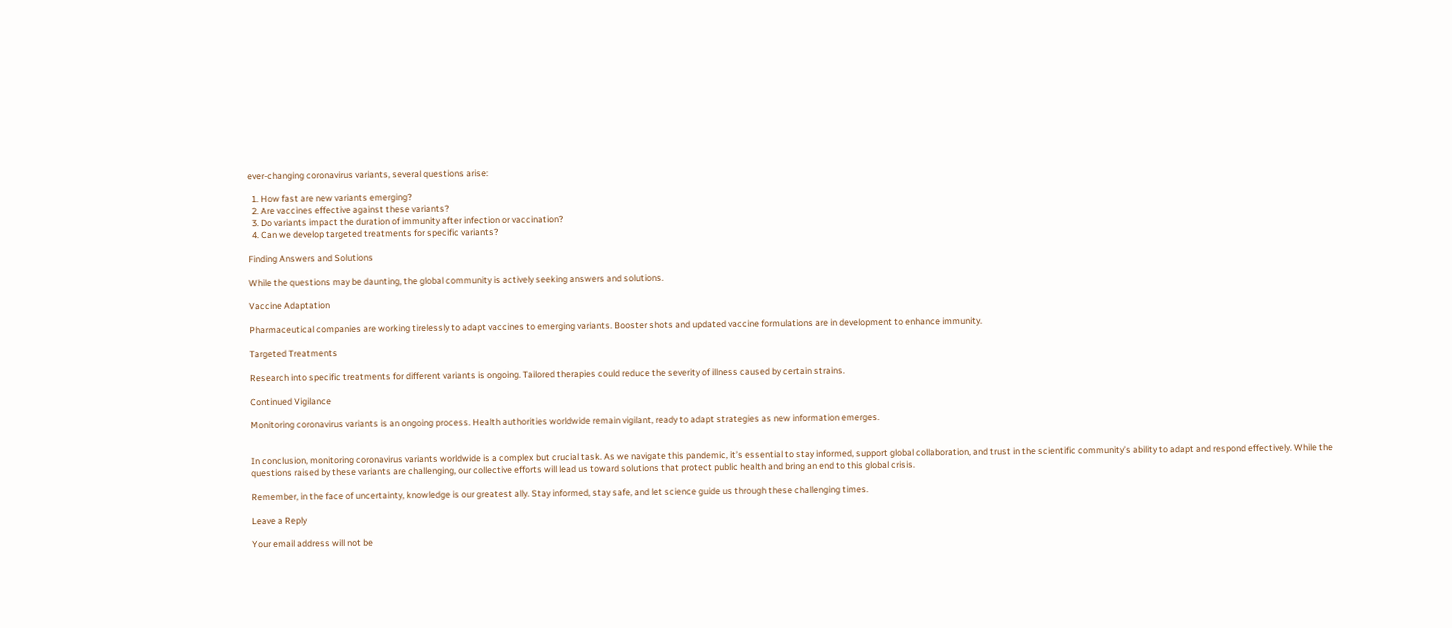ever-changing coronavirus variants, several questions arise:

  1. How fast are new variants emerging?
  2. Are vaccines effective against these variants?
  3. Do variants impact the duration of immunity after infection or vaccination?
  4. Can we develop targeted treatments for specific variants?

Finding Answers and Solutions

While the questions may be daunting, the global community is actively seeking answers and solutions.

Vaccine Adaptation

Pharmaceutical companies are working tirelessly to adapt vaccines to emerging variants. Booster shots and updated vaccine formulations are in development to enhance immunity.

Targeted Treatments

Research into specific treatments for different variants is ongoing. Tailored therapies could reduce the severity of illness caused by certain strains.

Continued Vigilance

Monitoring coronavirus variants is an ongoing process. Health authorities worldwide remain vigilant, ready to adapt strategies as new information emerges.


In conclusion, monitoring coronavirus variants worldwide is a complex but crucial task. As we navigate this pandemic, it’s essential to stay informed, support global collaboration, and trust in the scientific community’s ability to adapt and respond effectively. While the questions raised by these variants are challenging, our collective efforts will lead us toward solutions that protect public health and bring an end to this global crisis.

Remember, in the face of uncertainty, knowledge is our greatest ally. Stay informed, stay safe, and let science guide us through these challenging times.

Leave a Reply

Your email address will not be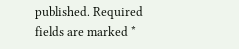published. Required fields are marked *